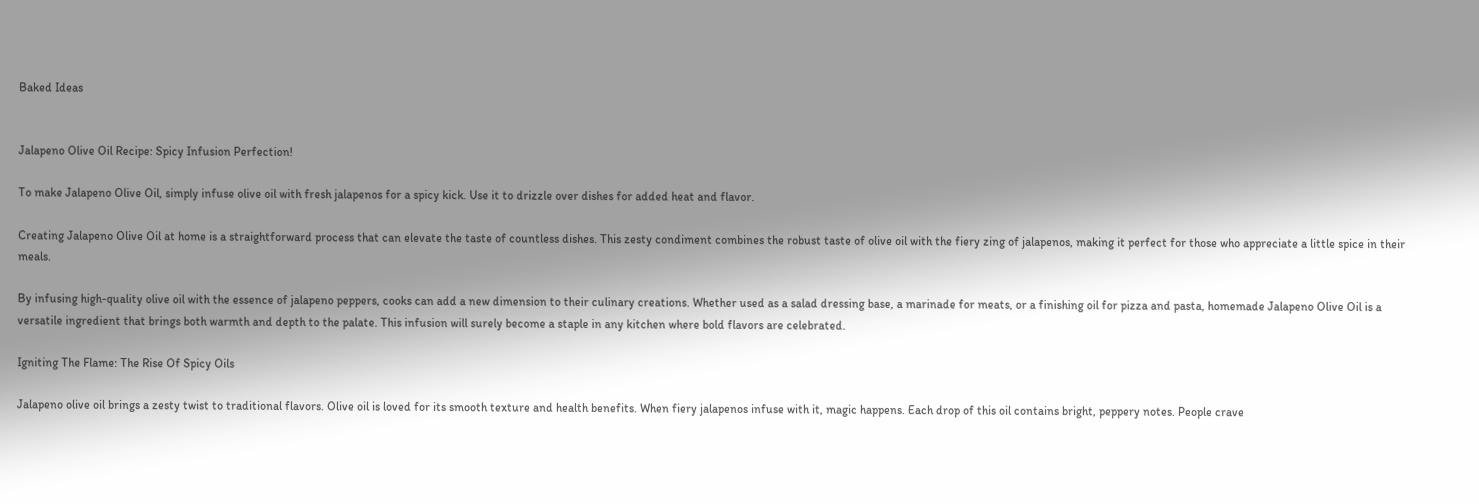Baked Ideas


Jalapeno Olive Oil Recipe: Spicy Infusion Perfection!

To make Jalapeno Olive Oil, simply infuse olive oil with fresh jalapenos for a spicy kick. Use it to drizzle over dishes for added heat and flavor.

Creating Jalapeno Olive Oil at home is a straightforward process that can elevate the taste of countless dishes. This zesty condiment combines the robust taste of olive oil with the fiery zing of jalapenos, making it perfect for those who appreciate a little spice in their meals.

By infusing high-quality olive oil with the essence of jalapeno peppers, cooks can add a new dimension to their culinary creations. Whether used as a salad dressing base, a marinade for meats, or a finishing oil for pizza and pasta, homemade Jalapeno Olive Oil is a versatile ingredient that brings both warmth and depth to the palate. This infusion will surely become a staple in any kitchen where bold flavors are celebrated.

Igniting The Flame: The Rise Of Spicy Oils

Jalapeno olive oil brings a zesty twist to traditional flavors. Olive oil is loved for its smooth texture and health benefits. When fiery jalapenos infuse with it, magic happens. Each drop of this oil contains bright, peppery notes. People crave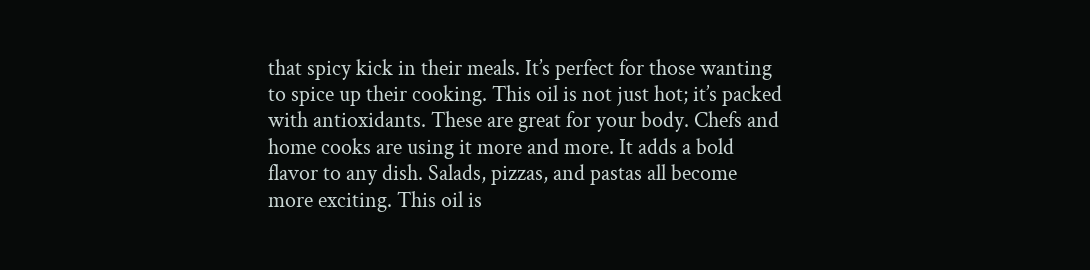that spicy kick in their meals. It’s perfect for those wanting to spice up their cooking. This oil is not just hot; it’s packed with antioxidants. These are great for your body. Chefs and home cooks are using it more and more. It adds a bold flavor to any dish. Salads, pizzas, and pastas all become more exciting. This oil is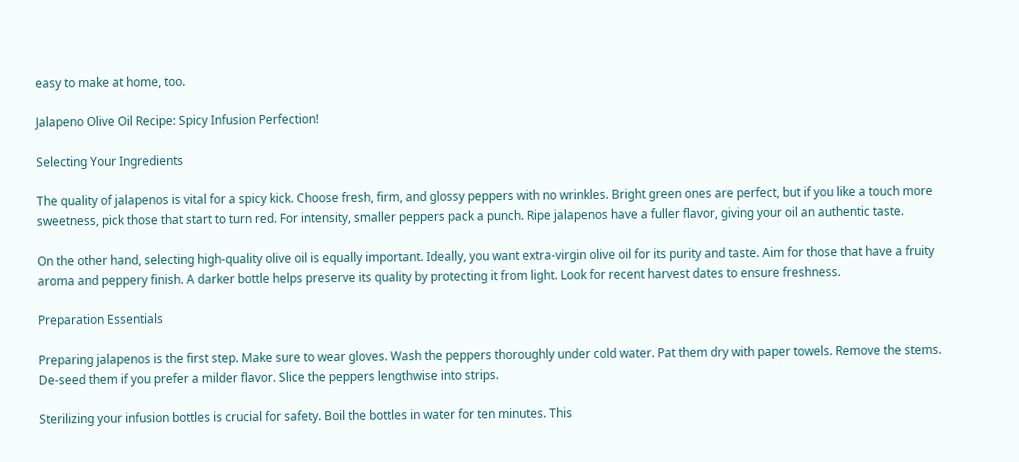easy to make at home, too.

Jalapeno Olive Oil Recipe: Spicy Infusion Perfection!

Selecting Your Ingredients

The quality of jalapenos is vital for a spicy kick. Choose fresh, firm, and glossy peppers with no wrinkles. Bright green ones are perfect, but if you like a touch more sweetness, pick those that start to turn red. For intensity, smaller peppers pack a punch. Ripe jalapenos have a fuller flavor, giving your oil an authentic taste.

On the other hand, selecting high-quality olive oil is equally important. Ideally, you want extra-virgin olive oil for its purity and taste. Aim for those that have a fruity aroma and peppery finish. A darker bottle helps preserve its quality by protecting it from light. Look for recent harvest dates to ensure freshness.

Preparation Essentials

Preparing jalapenos is the first step. Make sure to wear gloves. Wash the peppers thoroughly under cold water. Pat them dry with paper towels. Remove the stems. De-seed them if you prefer a milder flavor. Slice the peppers lengthwise into strips.

Sterilizing your infusion bottles is crucial for safety. Boil the bottles in water for ten minutes. This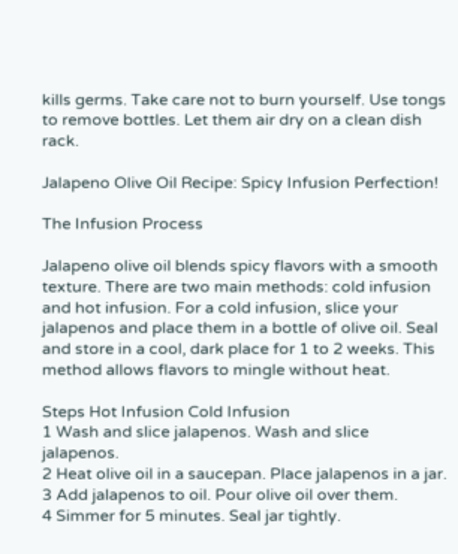kills germs. Take care not to burn yourself. Use tongs to remove bottles. Let them air dry on a clean dish rack.

Jalapeno Olive Oil Recipe: Spicy Infusion Perfection!

The Infusion Process

Jalapeno olive oil blends spicy flavors with a smooth texture. There are two main methods: cold infusion and hot infusion. For a cold infusion, slice your jalapenos and place them in a bottle of olive oil. Seal and store in a cool, dark place for 1 to 2 weeks. This method allows flavors to mingle without heat.

Steps Hot Infusion Cold Infusion
1 Wash and slice jalapenos. Wash and slice jalapenos.
2 Heat olive oil in a saucepan. Place jalapenos in a jar.
3 Add jalapenos to oil. Pour olive oil over them.
4 Simmer for 5 minutes. Seal jar tightly.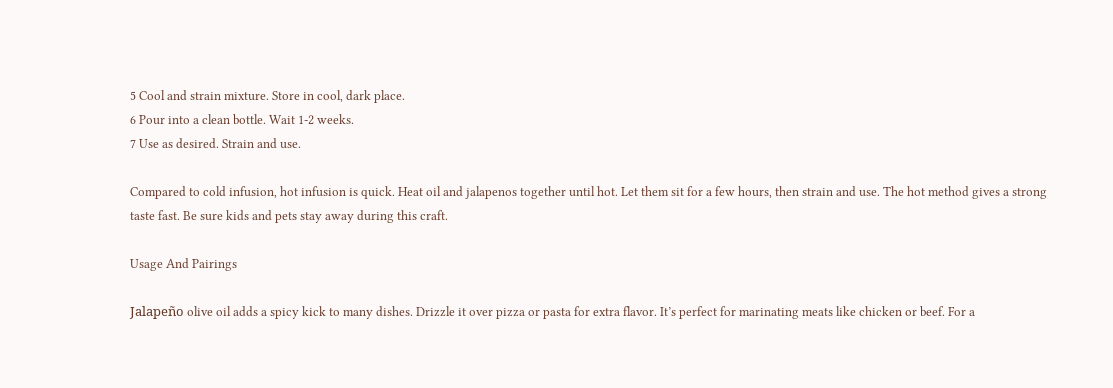5 Cool and strain mixture. Store in cool, dark place.
6 Pour into a clean bottle. Wait 1-2 weeks.
7 Use as desired. Strain and use.

Compared to cold infusion, hot infusion is quick. Heat oil and jalapenos together until hot. Let them sit for a few hours, then strain and use. The hot method gives a strong taste fast. Be sure kids and pets stay away during this craft.

Usage And Pairings

Jalapeño olive oil adds a spicy kick to many dishes. Drizzle it over pizza or pasta for extra flavor. It’s perfect for marinating meats like chicken or beef. For a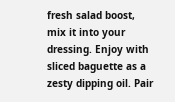fresh salad boost, mix it into your dressing. Enjoy with sliced baguette as a zesty dipping oil. Pair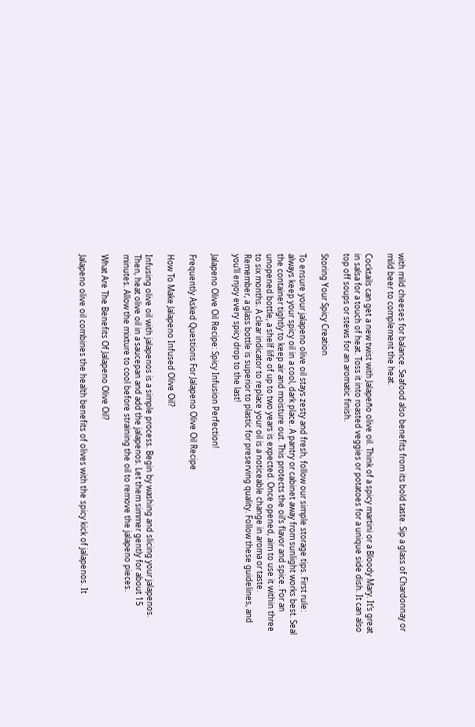with mild cheeses for balance. Seafood also benefits from its bold taste. Sip a glass of Chardonnay or mild beer to complement the heat.

Cocktails can get a new twist with Jalapeño olive oil. Think of a spicy martini or a Bloody Mary. It’s great in salsa for a touch of heat. Toss it into roasted veggies or potatoes for a unique side dish. It can also top off soups or stews for an aromatic finish.

Storing Your Spicy Creation

To ensure your jalapeno olive oil stays zesty and fresh, follow our simple storage tips. First rule: always keep your spicy oil in a cool, dark place. A pantry or cabinet away from sunlight works best. Seal the container tightly to keep air and moisture out. This protects the oil’s flavor and spice. For an unopened bottle, a shelf life of up to two years is expected. Once opened, aim to use it within three to six months. A clear indicator to replace your oil is a noticeable change in aroma or taste. Remember, a glass bottle is superior to plastic for preserving quality. Follow these guidelines, and you’ll enjoy every spicy drop to the last!

Jalapeno Olive Oil Recipe: Spicy Infusion Perfection!

Frequently Asked Questions For Jalapeno Olive Oil Recipe

How To Make Jalapeno Infused Olive Oil?

Infusing olive oil with jalapenos is a simple process. Begin by washing and slicing your jalapenos. Then, heat olive oil in a saucepan and add the jalapenos. Let them simmer gently for about 15 minutes. Allow the mixture to cool before straining the oil to remove the jalapeno pieces.

What Are The Benefits Of Jalapeno Olive Oil?

Jalapeno olive oil combines the health benefits of olives with the spicy kick of jalapenos. It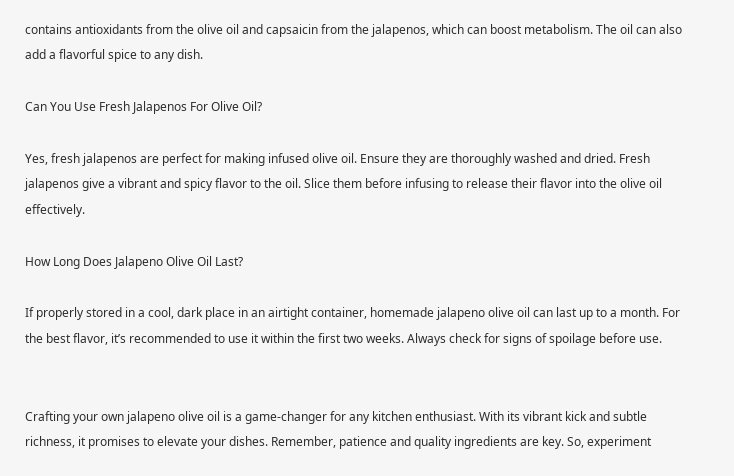contains antioxidants from the olive oil and capsaicin from the jalapenos, which can boost metabolism. The oil can also add a flavorful spice to any dish.

Can You Use Fresh Jalapenos For Olive Oil?

Yes, fresh jalapenos are perfect for making infused olive oil. Ensure they are thoroughly washed and dried. Fresh jalapenos give a vibrant and spicy flavor to the oil. Slice them before infusing to release their flavor into the olive oil effectively.

How Long Does Jalapeno Olive Oil Last?

If properly stored in a cool, dark place in an airtight container, homemade jalapeno olive oil can last up to a month. For the best flavor, it’s recommended to use it within the first two weeks. Always check for signs of spoilage before use.


Crafting your own jalapeno olive oil is a game-changer for any kitchen enthusiast. With its vibrant kick and subtle richness, it promises to elevate your dishes. Remember, patience and quality ingredients are key. So, experiment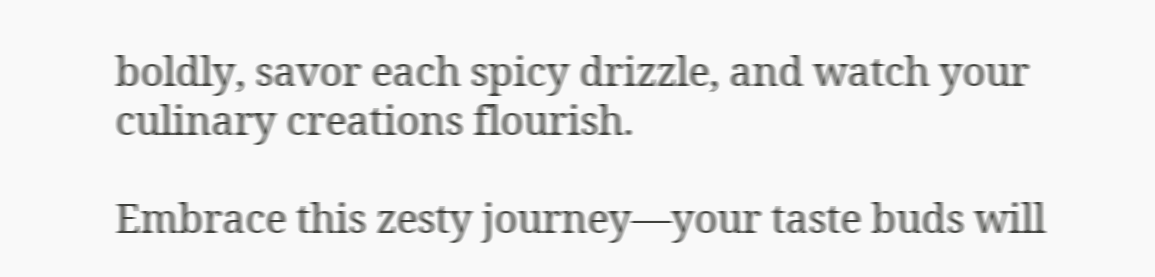boldly, savor each spicy drizzle, and watch your culinary creations flourish.

Embrace this zesty journey—your taste buds will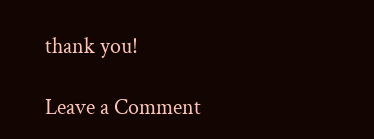thank you!

Leave a Comment